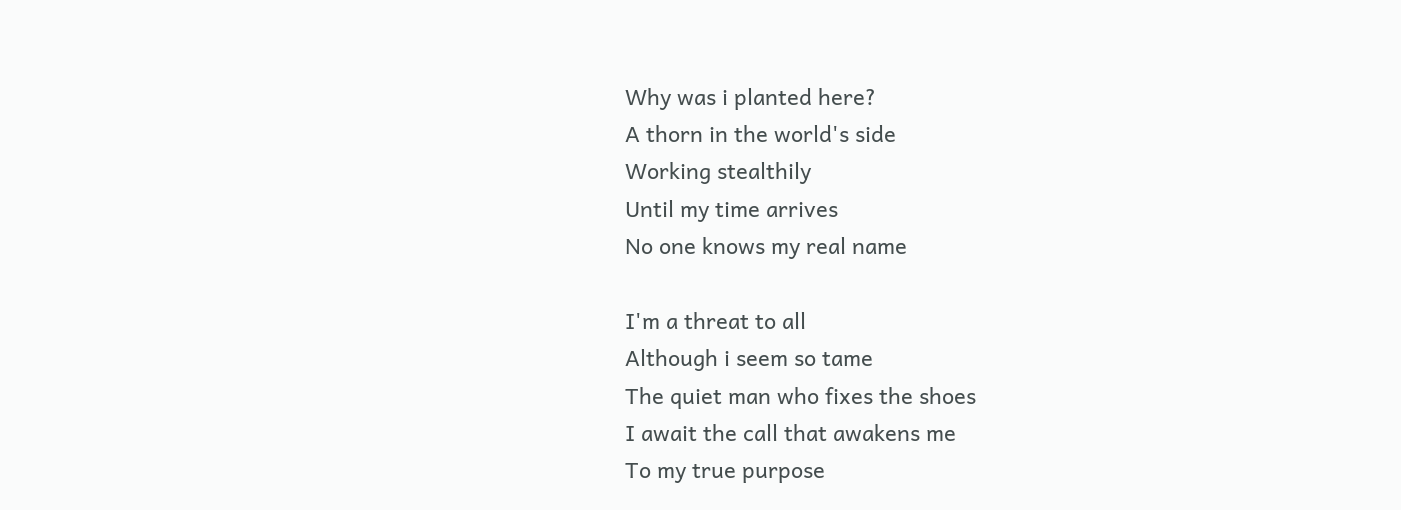Why was i planted here?
A thorn in the world's side
Working stealthily
Until my time arrives
No one knows my real name

I'm a threat to all
Although i seem so tame
The quiet man who fixes the shoes
I await the call that awakens me
To my true purpose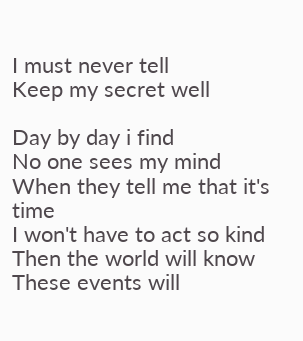I must never tell
Keep my secret well

Day by day i find
No one sees my mind
When they tell me that it's time
I won't have to act so kind
Then the world will know
These events will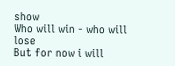show
Who will win - who will lose
But for now i will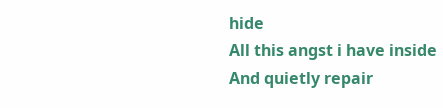hide
All this angst i have inside
And quietly repair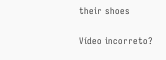their shoes

Vídeo incorreto?